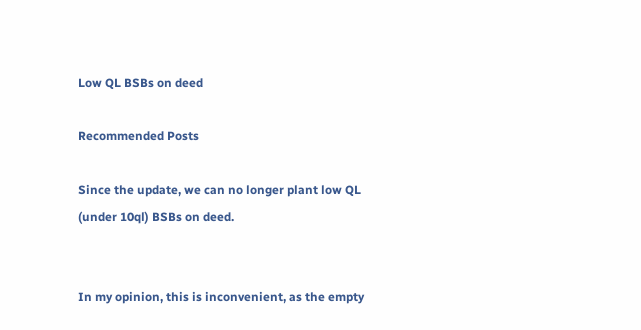Low QL BSBs on deed

Recommended Posts

Since the update, we can no longer plant low QL (under 10ql) BSBs on deed.


In my opinion, this is inconvenient, as the empty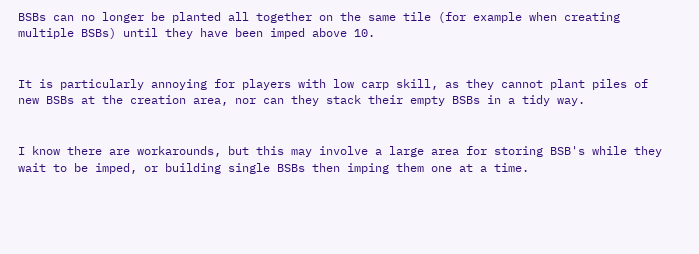BSBs can no longer be planted all together on the same tile (for example when creating multiple BSBs) until they have been imped above 10.


It is particularly annoying for players with low carp skill, as they cannot plant piles of new BSBs at the creation area, nor can they stack their empty BSBs in a tidy way.


I know there are workarounds, but this may involve a large area for storing BSB's while they wait to be imped, or building single BSBs then imping them one at a time.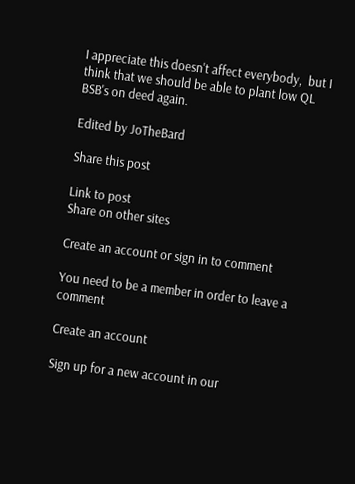I appreciate this doesn't affect everybody,  but I think that we should be able to plant low QL BSB's on deed again.

Edited by JoTheBard

Share this post

Link to post
Share on other sites

Create an account or sign in to comment

You need to be a member in order to leave a comment

Create an account

Sign up for a new account in our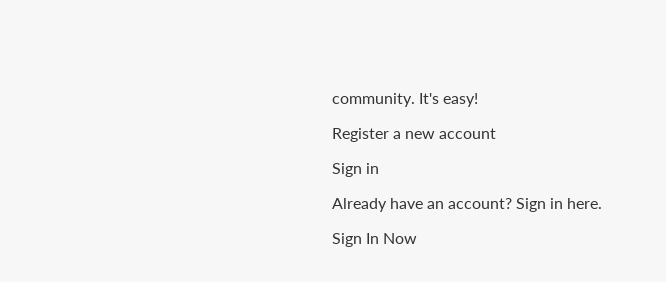community. It's easy!

Register a new account

Sign in

Already have an account? Sign in here.

Sign In Now